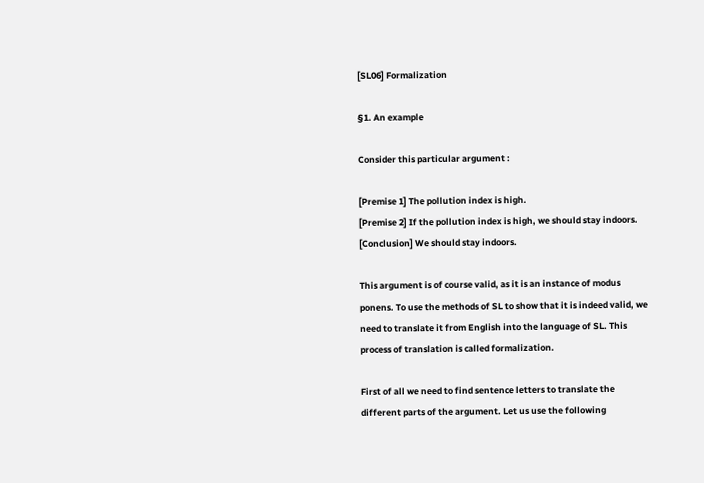[SL06] Formalization

§1. An example

Consider this particular argument :

[Premise 1] The pollution index is high.
[Premise 2] If the pollution index is high, we should stay indoors.
[Conclusion] We should stay indoors.

This argument is of course valid, as it is an instance of modus ponens. To use the methods of SL to show that it is indeed valid, we need to translate it from English into the language of SL. This process of translation is called formalization.

First of all we need to find sentence letters to translate the different parts of the argument. Let us use the following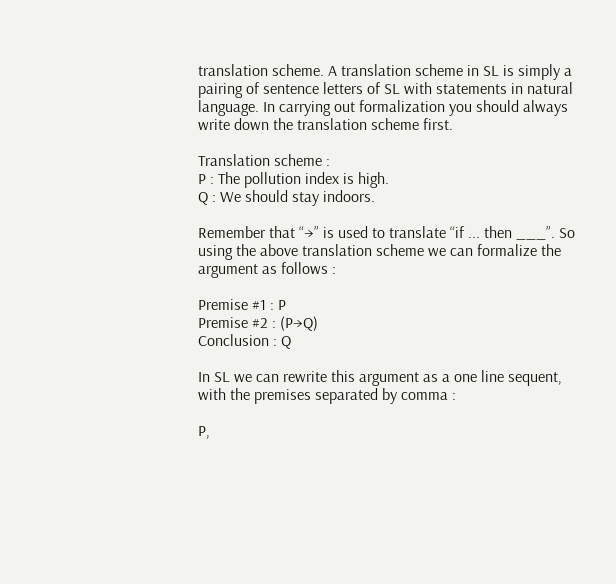translation scheme. A translation scheme in SL is simply a pairing of sentence letters of SL with statements in natural language. In carrying out formalization you should always write down the translation scheme first.

Translation scheme :
P : The pollution index is high.
Q : We should stay indoors.

Remember that “→” is used to translate “if ... then ___”. So using the above translation scheme we can formalize the argument as follows :

Premise #1 : P
Premise #2 : (P→Q)
Conclusion : Q

In SL we can rewrite this argument as a one line sequent, with the premises separated by comma :

P,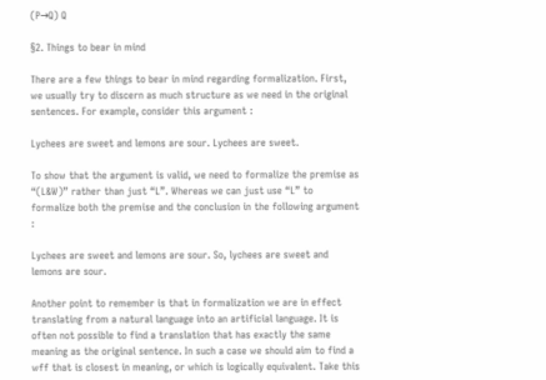(P→Q) Q

§2. Things to bear in mind

There are a few things to bear in mind regarding formalization. First, we usually try to discern as much structure as we need in the original sentences. For example, consider this argument :

Lychees are sweet and lemons are sour. Lychees are sweet.

To show that the argument is valid, we need to formalize the premise as “(L&W)” rather than just “L”. Whereas we can just use “L” to formalize both the premise and the conclusion in the following argument :

Lychees are sweet and lemons are sour. So, lychees are sweet and lemons are sour.

Another point to remember is that in formalization we are in effect translating from a natural language into an artificial language. It is often not possible to find a translation that has exactly the same meaning as the original sentence. In such a case we should aim to find a wff that is closest in meaning, or which is logically equivalent. Take this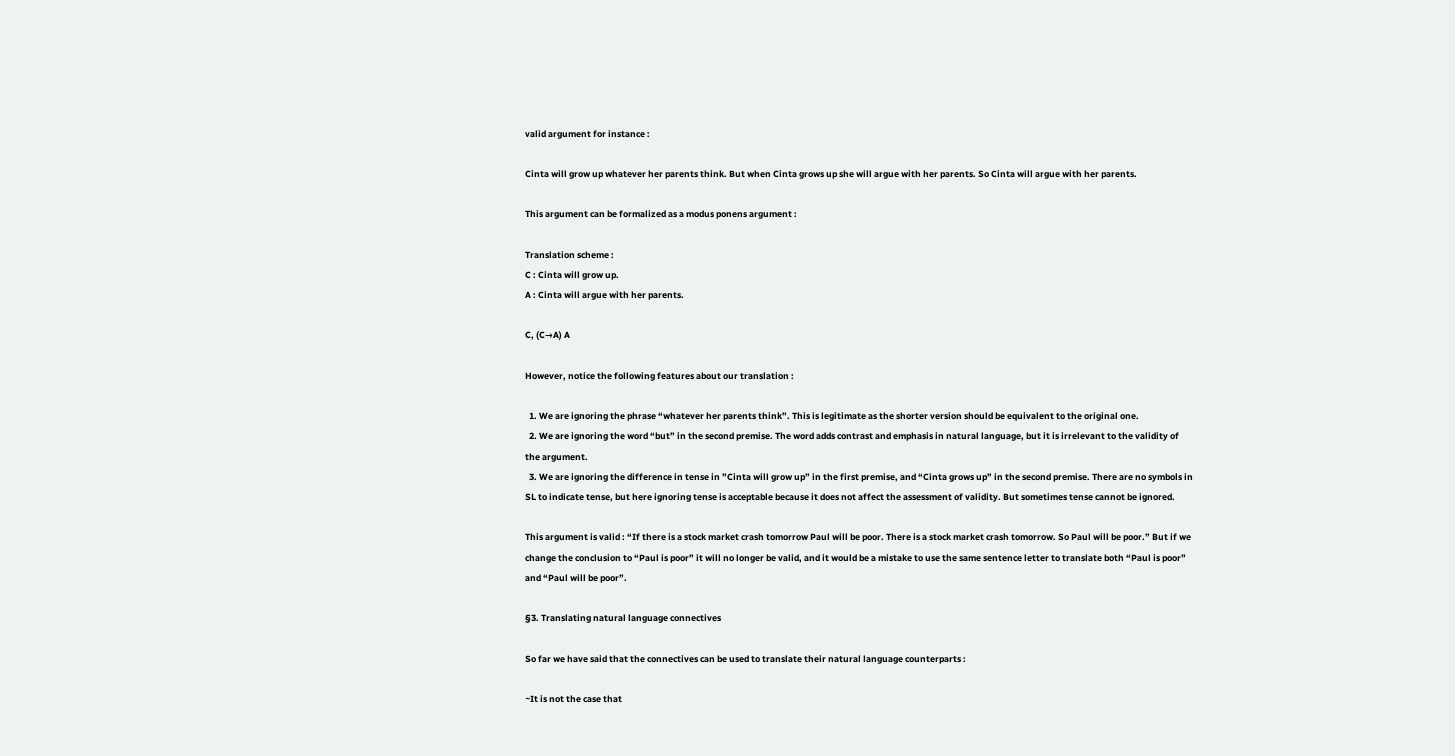valid argument for instance :

Cinta will grow up whatever her parents think. But when Cinta grows up she will argue with her parents. So Cinta will argue with her parents.

This argument can be formalized as a modus ponens argument :

Translation scheme :
C : Cinta will grow up.
A : Cinta will argue with her parents.

C, (C→A) A

However, notice the following features about our translation :

  1. We are ignoring the phrase “whatever her parents think”. This is legitimate as the shorter version should be equivalent to the original one.
  2. We are ignoring the word “but” in the second premise. The word adds contrast and emphasis in natural language, but it is irrelevant to the validity of the argument.
  3. We are ignoring the difference in tense in ”Cinta will grow up” in the first premise, and “Cinta grows up” in the second premise. There are no symbols in SL to indicate tense, but here ignoring tense is acceptable because it does not affect the assessment of validity. But sometimes tense cannot be ignored.

This argument is valid : “If there is a stock market crash tomorrow Paul will be poor. There is a stock market crash tomorrow. So Paul will be poor.” But if we change the conclusion to “Paul is poor” it will no longer be valid, and it would be a mistake to use the same sentence letter to translate both “Paul is poor” and “Paul will be poor”.

§3. Translating natural language connectives

So far we have said that the connectives can be used to translate their natural language counterparts :

~It is not the case that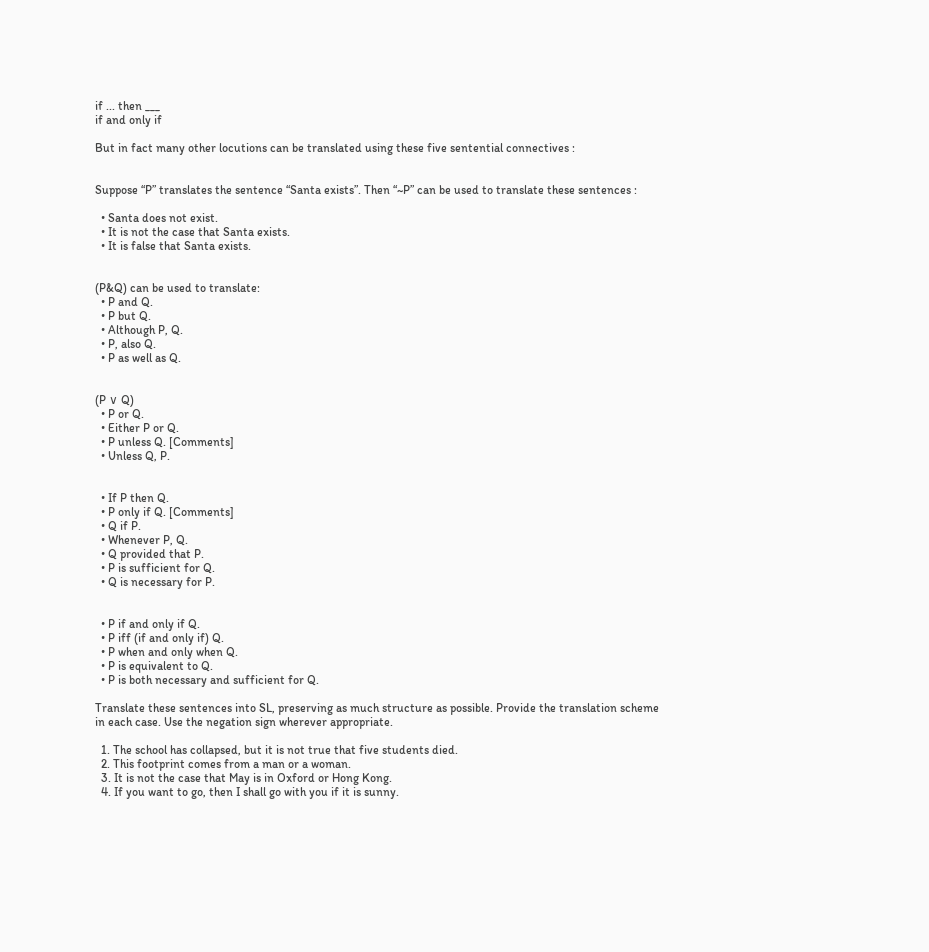if ... then ___
if and only if

But in fact many other locutions can be translated using these five sentential connectives :


Suppose “P” translates the sentence “Santa exists”. Then “~P” can be used to translate these sentences :

  • Santa does not exist.
  • It is not the case that Santa exists.
  • It is false that Santa exists.


(P&Q) can be used to translate:
  • P and Q.
  • P but Q.
  • Although P, Q.
  • P, also Q.
  • P as well as Q.


(P ∨ Q)
  • P or Q.
  • Either P or Q.
  • P unless Q. [Comments]
  • Unless Q, P.


  • If P then Q.
  • P only if Q. [Comments]
  • Q if P.
  • Whenever P, Q.
  • Q provided that P.
  • P is sufficient for Q.
  • Q is necessary for P.


  • P if and only if Q.
  • P iff (if and only if) Q.
  • P when and only when Q.
  • P is equivalent to Q.
  • P is both necessary and sufficient for Q.

Translate these sentences into SL, preserving as much structure as possible. Provide the translation scheme in each case. Use the negation sign wherever appropriate.

  1. The school has collapsed, but it is not true that five students died.
  2. This footprint comes from a man or a woman.
  3. It is not the case that May is in Oxford or Hong Kong.
  4. If you want to go, then I shall go with you if it is sunny.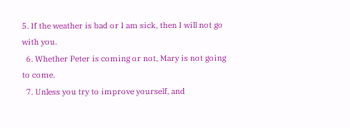5. If the weather is bad or I am sick, then I will not go with you.
  6. Whether Peter is coming or not, Mary is not going to come.
  7. Unless you try to improve yourself, and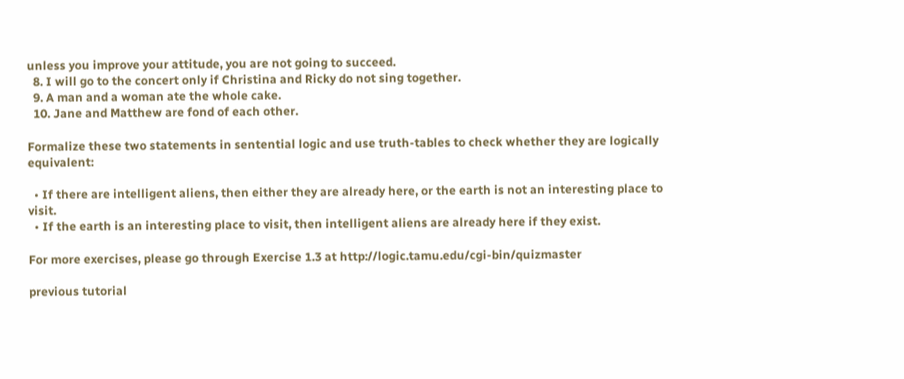unless you improve your attitude, you are not going to succeed.
  8. I will go to the concert only if Christina and Ricky do not sing together.
  9. A man and a woman ate the whole cake.
  10. Jane and Matthew are fond of each other.

Formalize these two statements in sentential logic and use truth-tables to check whether they are logically equivalent:

  • If there are intelligent aliens, then either they are already here, or the earth is not an interesting place to visit.
  • If the earth is an interesting place to visit, then intelligent aliens are already here if they exist.

For more exercises, please go through Exercise 1.3 at http://logic.tamu.edu/cgi-bin/quizmaster

previous tutorial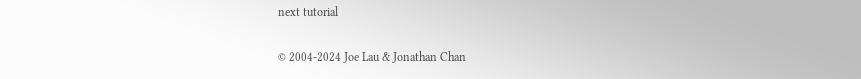next tutorial


© 2004-2024 Joe Lau & Jonathan Chan